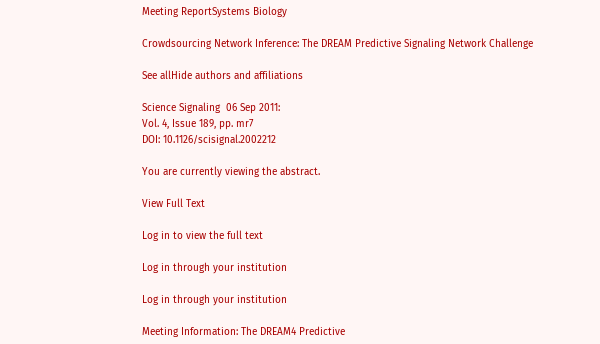Meeting ReportSystems Biology

Crowdsourcing Network Inference: The DREAM Predictive Signaling Network Challenge

See allHide authors and affiliations

Science Signaling  06 Sep 2011:
Vol. 4, Issue 189, pp. mr7
DOI: 10.1126/scisignal.2002212

You are currently viewing the abstract.

View Full Text

Log in to view the full text

Log in through your institution

Log in through your institution

Meeting Information: The DREAM4 Predictive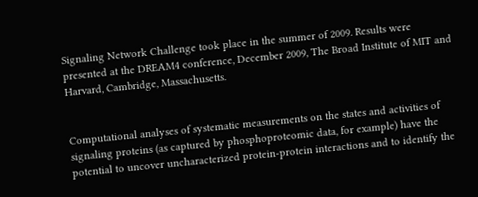Signaling Network Challenge took place in the summer of 2009. Results were presented at the DREAM4 conference, December 2009, The Broad Institute of MIT and Harvard, Cambridge, Massachusetts.


Computational analyses of systematic measurements on the states and activities of signaling proteins (as captured by phosphoproteomic data, for example) have the potential to uncover uncharacterized protein-protein interactions and to identify the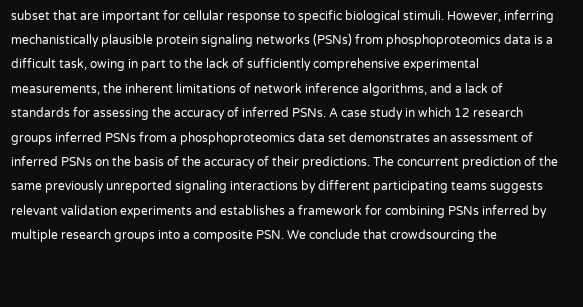subset that are important for cellular response to specific biological stimuli. However, inferring mechanistically plausible protein signaling networks (PSNs) from phosphoproteomics data is a difficult task, owing in part to the lack of sufficiently comprehensive experimental measurements, the inherent limitations of network inference algorithms, and a lack of standards for assessing the accuracy of inferred PSNs. A case study in which 12 research groups inferred PSNs from a phosphoproteomics data set demonstrates an assessment of inferred PSNs on the basis of the accuracy of their predictions. The concurrent prediction of the same previously unreported signaling interactions by different participating teams suggests relevant validation experiments and establishes a framework for combining PSNs inferred by multiple research groups into a composite PSN. We conclude that crowdsourcing the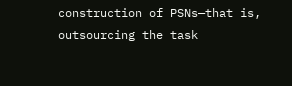construction of PSNs—that is, outsourcing the task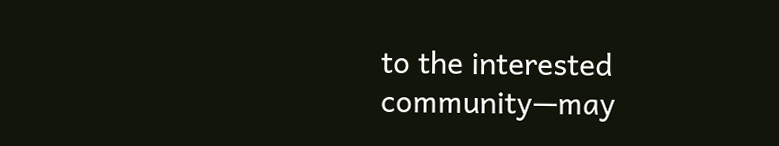to the interested community—may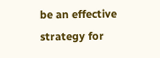be an effective strategy for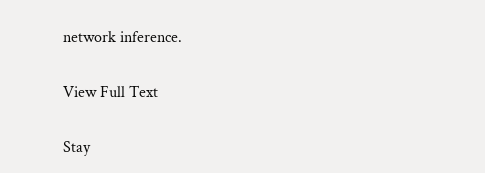network inference.

View Full Text

Stay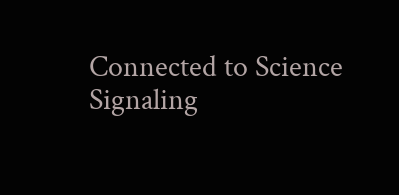Connected to Science Signaling